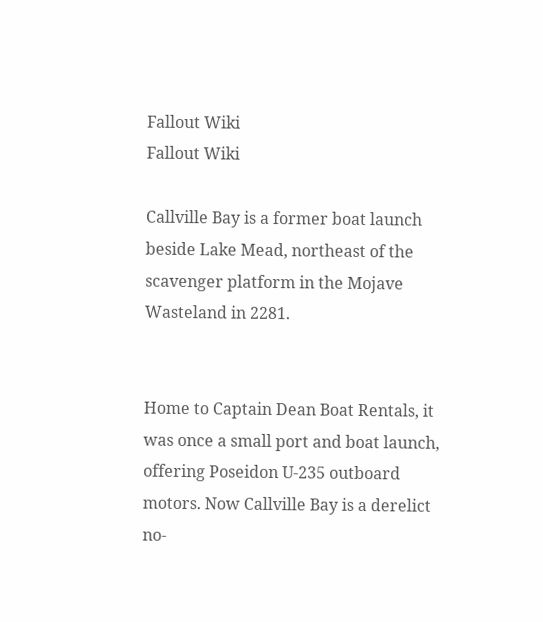Fallout Wiki
Fallout Wiki

Callville Bay is a former boat launch beside Lake Mead, northeast of the scavenger platform in the Mojave Wasteland in 2281.


Home to Captain Dean Boat Rentals, it was once a small port and boat launch, offering Poseidon U-235 outboard motors. Now Callville Bay is a derelict no-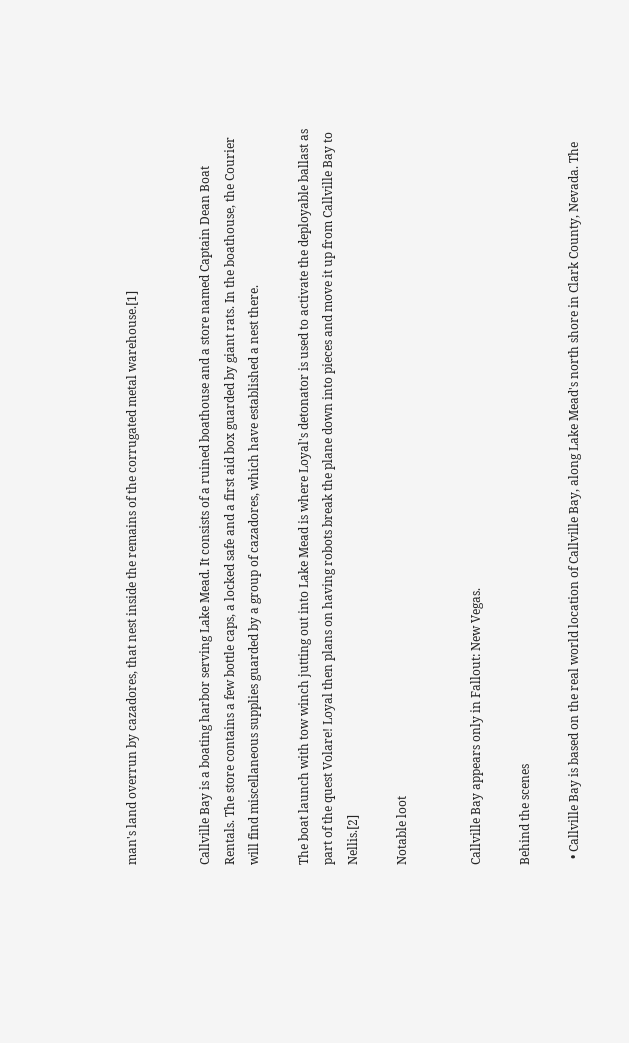man's land overrun by cazadores, that nest inside the remains of the corrugated metal warehouse.[1]


Callville Bay is a boating harbor serving Lake Mead. It consists of a ruined boathouse and a store named Captain Dean Boat Rentals. The store contains a few bottle caps, a locked safe and a first aid box guarded by giant rats. In the boathouse, the Courier will find miscellaneous supplies guarded by a group of cazadores, which have established a nest there.

The boat launch with tow winch jutting out into Lake Mead is where Loyal's detonator is used to activate the deployable ballast as part of the quest Volare! Loyal then plans on having robots break the plane down into pieces and move it up from Callville Bay to Nellis.[2]

Notable loot


Callville Bay appears only in Fallout: New Vegas.

Behind the scenes

  • Callville Bay is based on the real world location of Callville Bay, along Lake Mead's north shore in Clark County, Nevada. The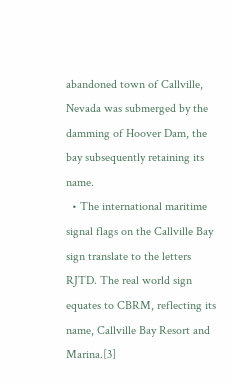abandoned town of Callville, Nevada was submerged by the damming of Hoover Dam, the bay subsequently retaining its name.
  • The international maritime signal flags on the Callville Bay sign translate to the letters RJTD. The real world sign equates to CBRM, reflecting its name, Callville Bay Resort and Marina.[3]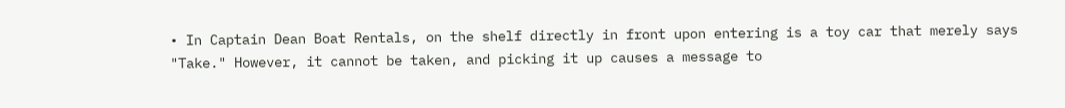• In Captain Dean Boat Rentals, on the shelf directly in front upon entering is a toy car that merely says "Take." However, it cannot be taken, and picking it up causes a message to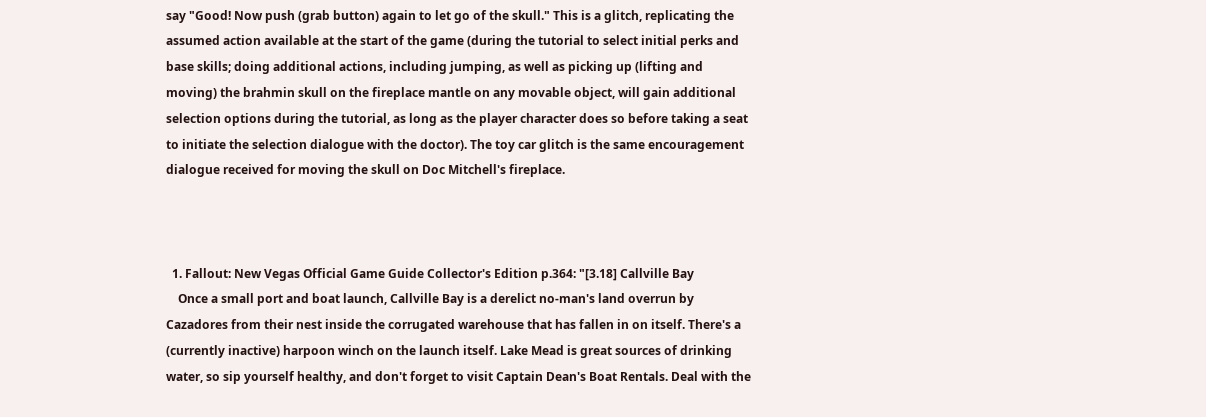say "Good! Now push (grab button) again to let go of the skull." This is a glitch, replicating the assumed action available at the start of the game (during the tutorial to select initial perks and base skills; doing additional actions, including jumping, as well as picking up (lifting and moving) the brahmin skull on the fireplace mantle on any movable object, will gain additional selection options during the tutorial, as long as the player character does so before taking a seat to initiate the selection dialogue with the doctor). The toy car glitch is the same encouragement dialogue received for moving the skull on Doc Mitchell's fireplace.



  1. Fallout: New Vegas Official Game Guide Collector's Edition p.364: "[3.18] Callville Bay
    Once a small port and boat launch, Callville Bay is a derelict no-man's land overrun by Cazadores from their nest inside the corrugated warehouse that has fallen in on itself. There's a (currently inactive) harpoon winch on the launch itself. Lake Mead is great sources of drinking water, so sip yourself healthy, and don't forget to visit Captain Dean's Boat Rentals. Deal with the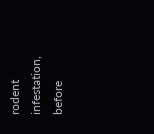rodent infestation, before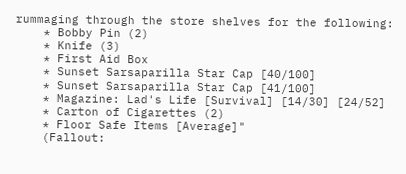rummaging through the store shelves for the following:
    * Bobby Pin (2)
    * Knife (3)
    * First Aid Box
    * Sunset Sarsaparilla Star Cap [40/100]
    * Sunset Sarsaparilla Star Cap [41/100]
    * Magazine: Lad's Life [Survival] [14/30] [24/52]
    * Carton of Cigarettes (2)
    * Floor Safe Items [Average]"
    (Fallout: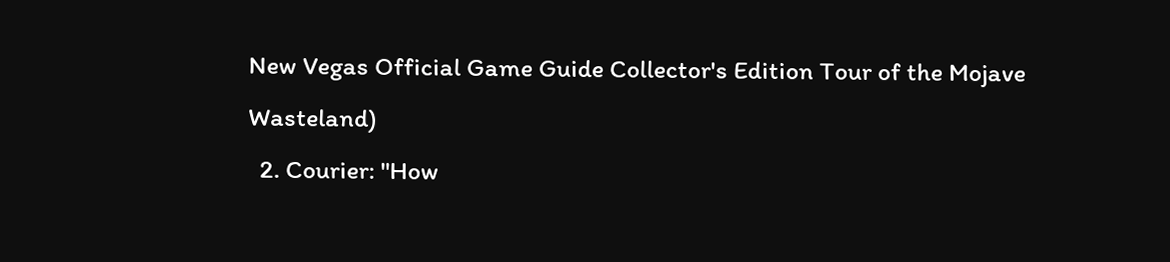New Vegas Official Game Guide Collector's Edition Tour of the Mojave Wasteland)
  2. Courier: "How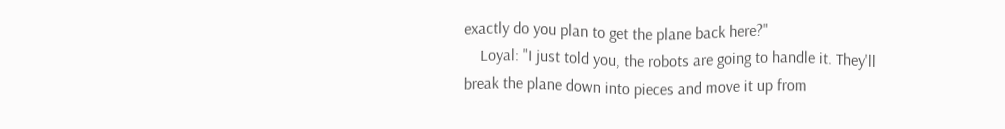exactly do you plan to get the plane back here?"
    Loyal: "I just told you, the robots are going to handle it. They'll break the plane down into pieces and move it up from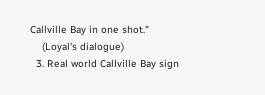Callville Bay in one shot."
    (Loyal's dialogue)
  3. Real world Callville Bay sign